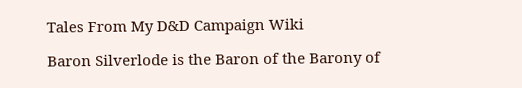Tales From My D&D Campaign Wiki

Baron Silverlode is the Baron of the Barony of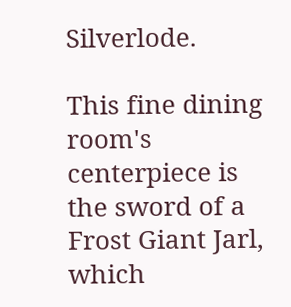Silverlode.

This fine dining room's centerpiece is the sword of a Frost Giant Jarl, which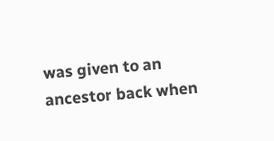was given to an ancestor back when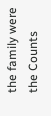the family were the Counts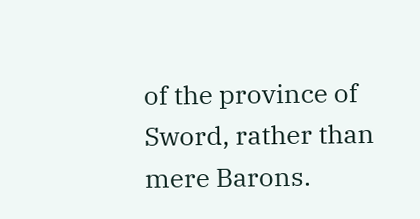of the province of Sword, rather than mere Barons.